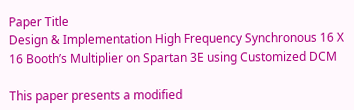Paper Title
Design & Implementation High Frequency Synchronous 16 X 16 Booth’s Multiplier on Spartan 3E using Customized DCM

This paper presents a modified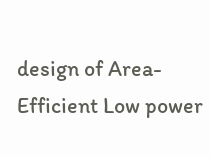design of Area-Efficient Low power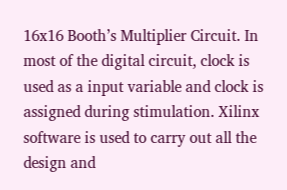16x16 Booth’s Multiplier Circuit. In most of the digital circuit, clock is used as a input variable and clock is assigned during stimulation. Xilinx software is used to carry out all the design and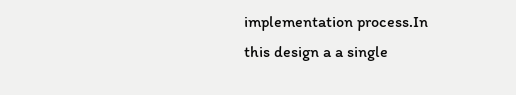implementation process.In this design a a single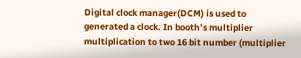Digital clock manager(DCM) is used to generated a clock. In booth’s multiplier multiplication to two 16 bit number (multiplier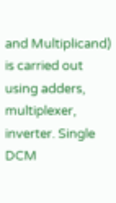and Multiplicand) is carried out using adders, multiplexer, inverter. Single DCM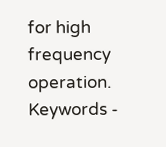for high frequency operation. Keywords -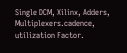Single DCM, Xilinx, Adders, Multiplexers.cadence, utilization Factor.